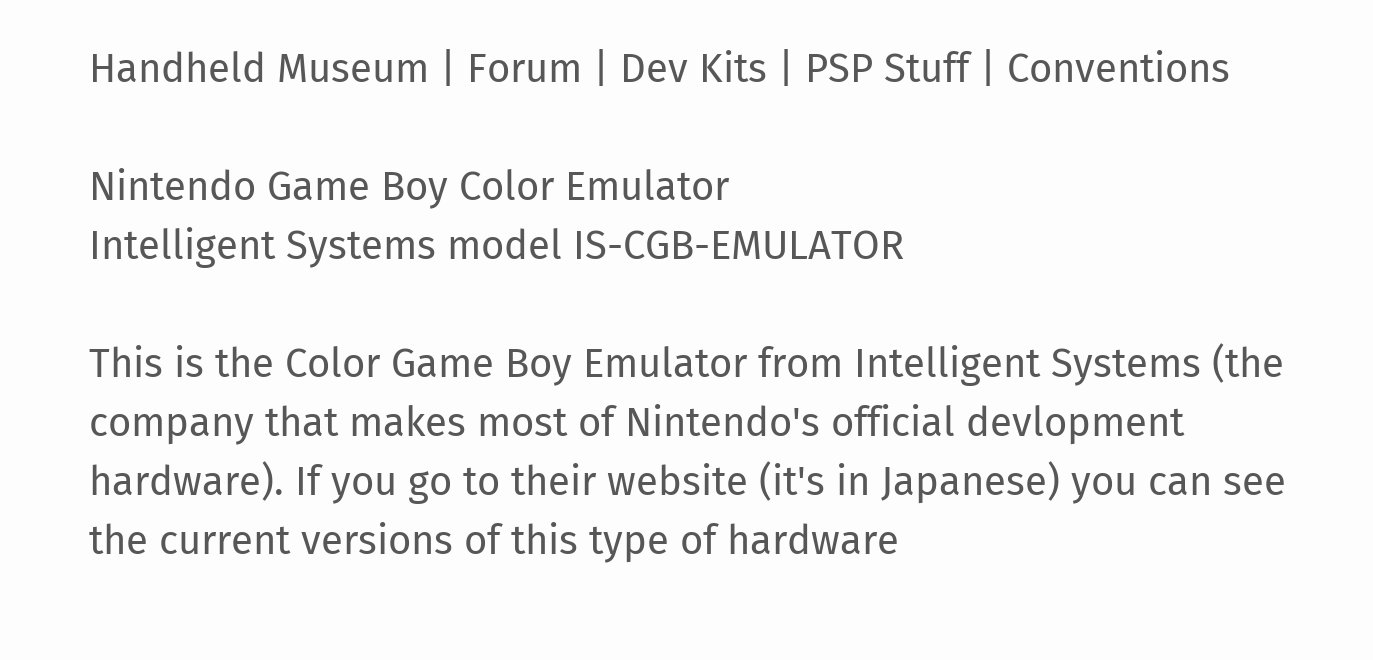Handheld Museum | Forum | Dev Kits | PSP Stuff | Conventions

Nintendo Game Boy Color Emulator
Intelligent Systems model IS-CGB-EMULATOR

This is the Color Game Boy Emulator from Intelligent Systems (the company that makes most of Nintendo's official devlopment hardware). If you go to their website (it's in Japanese) you can see the current versions of this type of hardware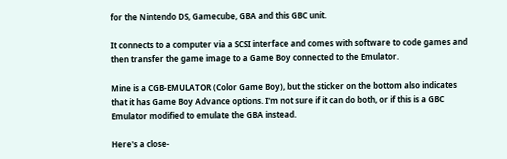for the Nintendo DS, Gamecube, GBA and this GBC unit.

It connects to a computer via a SCSI interface and comes with software to code games and then transfer the game image to a Game Boy connected to the Emulator.

Mine is a CGB-EMULATOR (Color Game Boy), but the sticker on the bottom also indicates that it has Game Boy Advance options. I'm not sure if it can do both, or if this is a GBC Emulator modified to emulate the GBA instead.

Here's a close-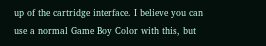up of the cartridge interface. I believe you can use a normal Game Boy Color with this, but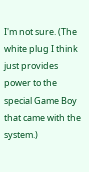I'm not sure. (The white plug I think just provides power to the special Game Boy that came with the system.)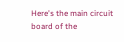Here's the main circuit board of the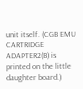unit itself. (CGB EMU CARTRIDGE ADAPTER2(B) is printed on the little daughter board.)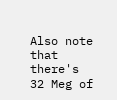Also note that there's 32 Meg of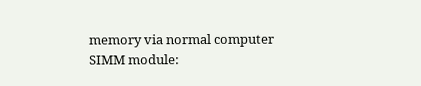memory via normal computer SIMM module: